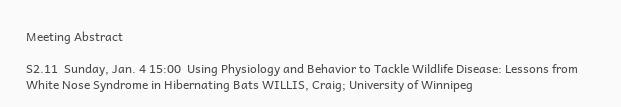Meeting Abstract

S2.11  Sunday, Jan. 4 15:00  Using Physiology and Behavior to Tackle Wildlife Disease: Lessons from White Nose Syndrome in Hibernating Bats WILLIS, Craig; University of Winnipeg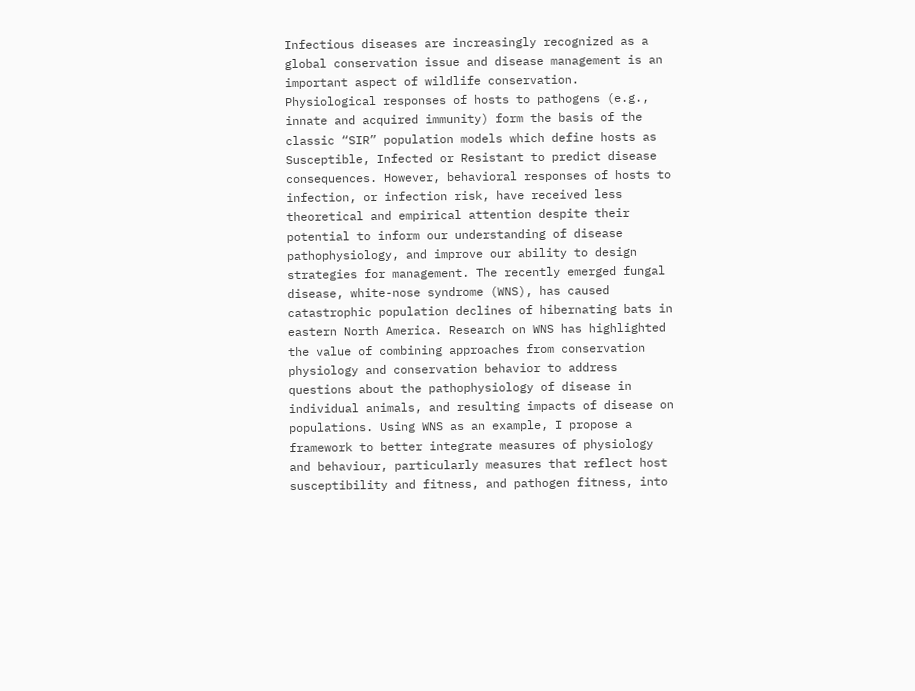Infectious diseases are increasingly recognized as a global conservation issue and disease management is an important aspect of wildlife conservation. Physiological responses of hosts to pathogens (e.g., innate and acquired immunity) form the basis of the classic “SIR” population models which define hosts as Susceptible, Infected or Resistant to predict disease consequences. However, behavioral responses of hosts to infection, or infection risk, have received less theoretical and empirical attention despite their potential to inform our understanding of disease pathophysiology, and improve our ability to design strategies for management. The recently emerged fungal disease, white-nose syndrome (WNS), has caused catastrophic population declines of hibernating bats in eastern North America. Research on WNS has highlighted the value of combining approaches from conservation physiology and conservation behavior to address questions about the pathophysiology of disease in individual animals, and resulting impacts of disease on populations. Using WNS as an example, I propose a framework to better integrate measures of physiology and behaviour, particularly measures that reflect host susceptibility and fitness, and pathogen fitness, into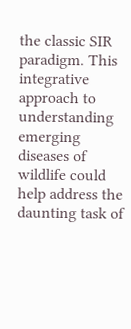the classic SIR paradigm. This integrative approach to understanding emerging diseases of wildlife could help address the daunting task of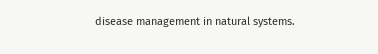disease management in natural systems.